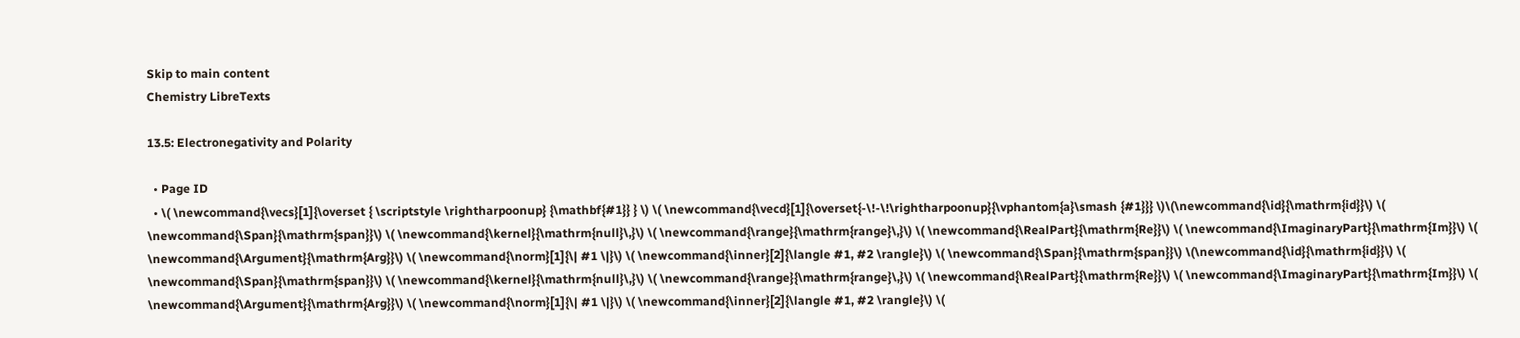Skip to main content
Chemistry LibreTexts

13.5: Electronegativity and Polarity

  • Page ID
  • \( \newcommand{\vecs}[1]{\overset { \scriptstyle \rightharpoonup} {\mathbf{#1}} } \) \( \newcommand{\vecd}[1]{\overset{-\!-\!\rightharpoonup}{\vphantom{a}\smash {#1}}} \)\(\newcommand{\id}{\mathrm{id}}\) \( \newcommand{\Span}{\mathrm{span}}\) \( \newcommand{\kernel}{\mathrm{null}\,}\) \( \newcommand{\range}{\mathrm{range}\,}\) \( \newcommand{\RealPart}{\mathrm{Re}}\) \( \newcommand{\ImaginaryPart}{\mathrm{Im}}\) \( \newcommand{\Argument}{\mathrm{Arg}}\) \( \newcommand{\norm}[1]{\| #1 \|}\) \( \newcommand{\inner}[2]{\langle #1, #2 \rangle}\) \( \newcommand{\Span}{\mathrm{span}}\) \(\newcommand{\id}{\mathrm{id}}\) \( \newcommand{\Span}{\mathrm{span}}\) \( \newcommand{\kernel}{\mathrm{null}\,}\) \( \newcommand{\range}{\mathrm{range}\,}\) \( \newcommand{\RealPart}{\mathrm{Re}}\) \( \newcommand{\ImaginaryPart}{\mathrm{Im}}\) \( \newcommand{\Argument}{\mathrm{Arg}}\) \( \newcommand{\norm}[1]{\| #1 \|}\) \( \newcommand{\inner}[2]{\langle #1, #2 \rangle}\) \(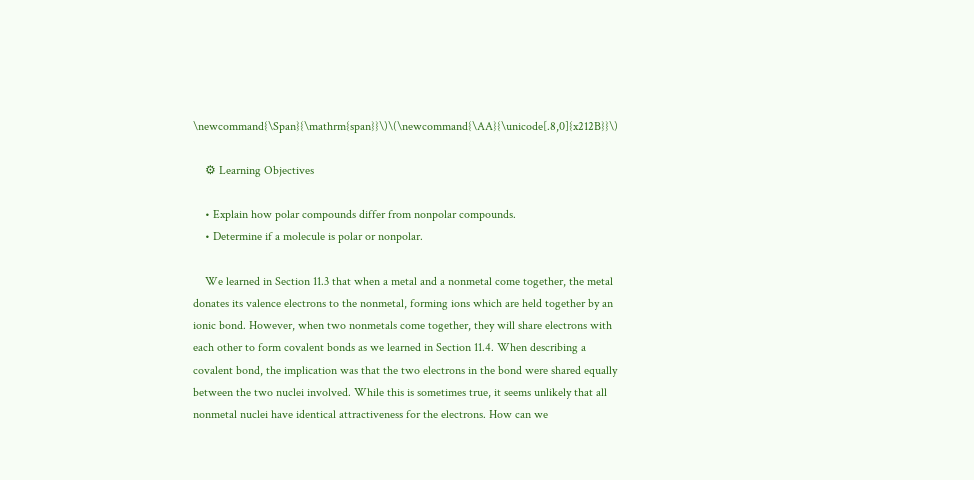\newcommand{\Span}{\mathrm{span}}\)\(\newcommand{\AA}{\unicode[.8,0]{x212B}}\)

    ⚙ Learning Objectives

    • Explain how polar compounds differ from nonpolar compounds.
    • Determine if a molecule is polar or nonpolar.

    We learned in Section 11.3 that when a metal and a nonmetal come together, the metal donates its valence electrons to the nonmetal, forming ions which are held together by an ionic bond. However, when two nonmetals come together, they will share electrons with each other to form covalent bonds as we learned in Section 11.4. When describing a covalent bond, the implication was that the two electrons in the bond were shared equally between the two nuclei involved. While this is sometimes true, it seems unlikely that all nonmetal nuclei have identical attractiveness for the electrons. How can we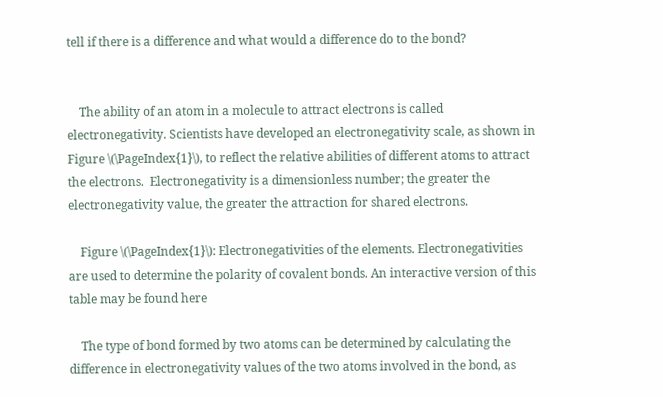tell if there is a difference and what would a difference do to the bond?


    The ability of an atom in a molecule to attract electrons is called electronegativity. Scientists have developed an electronegativity scale, as shown in Figure \(\PageIndex{1}\), to reflect the relative abilities of different atoms to attract the electrons.  Electronegativity is a dimensionless number; the greater the electronegativity value, the greater the attraction for shared electrons.

    Figure \(\PageIndex{1}\): Electronegativities of the elements. Electronegativities are used to determine the polarity of covalent bonds. An interactive version of this table may be found here

    The type of bond formed by two atoms can be determined by calculating the difference in electronegativity values of the two atoms involved in the bond, as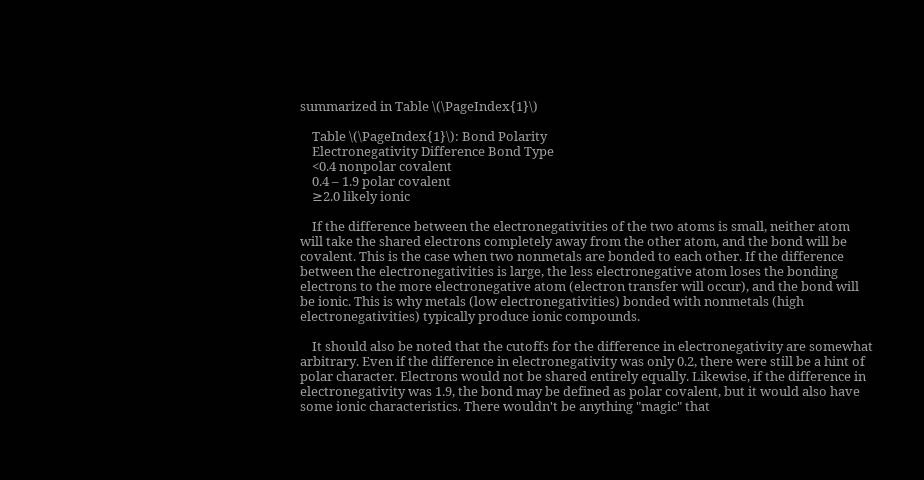summarized in Table \(\PageIndex{1}\)

    Table \(\PageIndex{1}\): Bond Polarity
    Electronegativity Difference Bond Type
    <0.4 nonpolar covalent
    0.4 – 1.9 polar covalent
    ≥2.0 likely ionic

    If the difference between the electronegativities of the two atoms is small, neither atom will take the shared electrons completely away from the other atom, and the bond will be covalent. This is the case when two nonmetals are bonded to each other. If the difference between the electronegativities is large, the less electronegative atom loses the bonding electrons to the more electronegative atom (electron transfer will occur), and the bond will be ionic. This is why metals (low electronegativities) bonded with nonmetals (high electronegativities) typically produce ionic compounds.

    It should also be noted that the cutoffs for the difference in electronegativity are somewhat arbitrary. Even if the difference in electronegativity was only 0.2, there were still be a hint of polar character. Electrons would not be shared entirely equally. Likewise, if the difference in electronegativity was 1.9, the bond may be defined as polar covalent, but it would also have some ionic characteristics. There wouldn't be anything "magic" that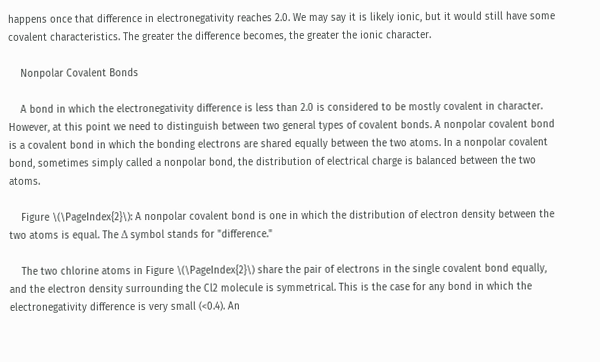happens once that difference in electronegativity reaches 2.0. We may say it is likely ionic, but it would still have some covalent characteristics. The greater the difference becomes, the greater the ionic character.

    Nonpolar Covalent Bonds

    A bond in which the electronegativity difference is less than 2.0 is considered to be mostly covalent in character. However, at this point we need to distinguish between two general types of covalent bonds. A nonpolar covalent bond is a covalent bond in which the bonding electrons are shared equally between the two atoms. In a nonpolar covalent bond, sometimes simply called a nonpolar bond, the distribution of electrical charge is balanced between the two atoms.

    Figure \(\PageIndex{2}\): A nonpolar covalent bond is one in which the distribution of electron density between the two atoms is equal. The Δ symbol stands for "difference."

    The two chlorine atoms in Figure \(\PageIndex{2}\) share the pair of electrons in the single covalent bond equally, and the electron density surrounding the Cl2 molecule is symmetrical. This is the case for any bond in which the electronegativity difference is very small (<0.4). An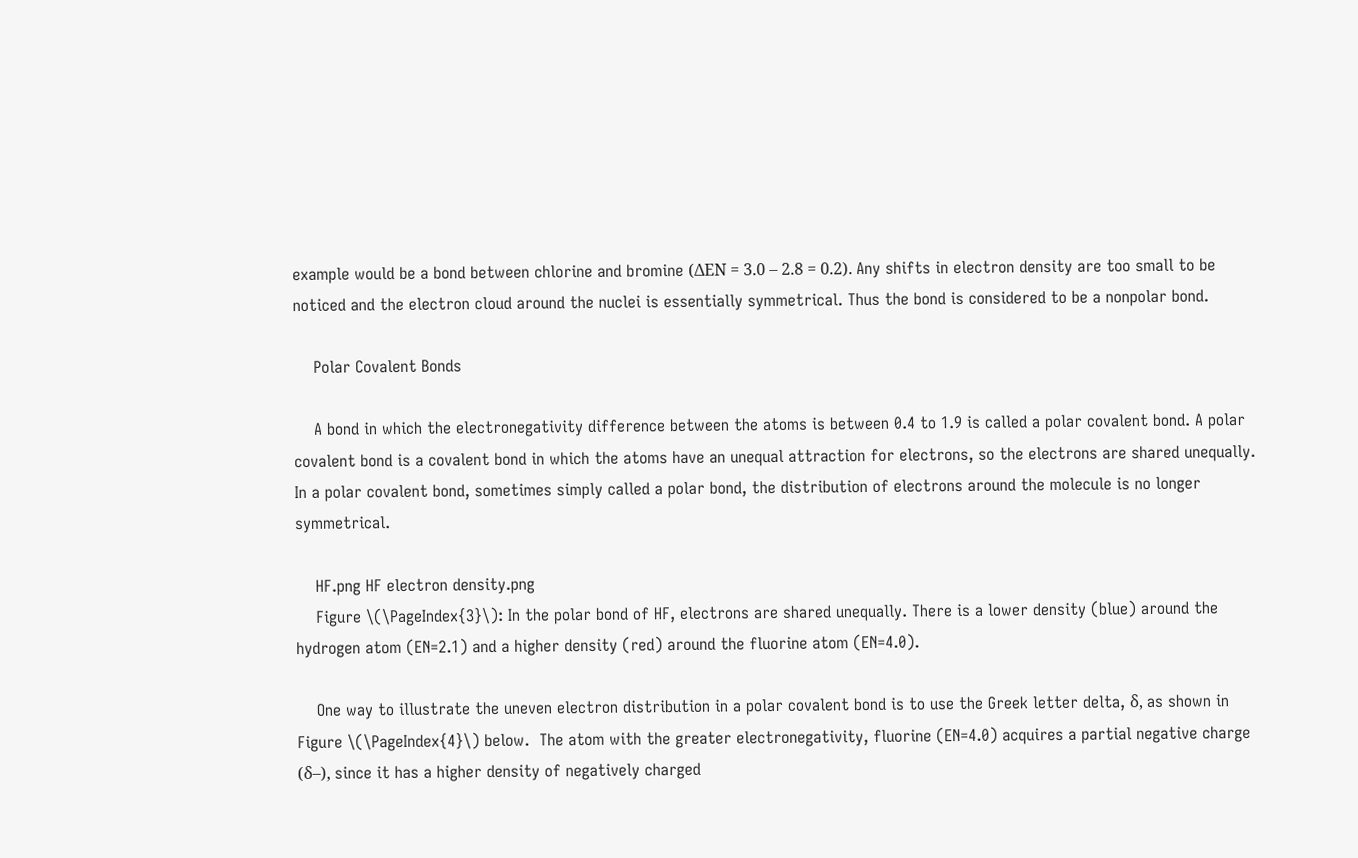example would be a bond between chlorine and bromine (ΔEN = 3.0 – 2.8 = 0.2). Any shifts in electron density are too small to be noticed and the electron cloud around the nuclei is essentially symmetrical. Thus the bond is considered to be a nonpolar bond.

    Polar Covalent Bonds

    A bond in which the electronegativity difference between the atoms is between 0.4 to 1.9 is called a polar covalent bond. A polar covalent bond is a covalent bond in which the atoms have an unequal attraction for electrons, so the electrons are shared unequally. In a polar covalent bond, sometimes simply called a polar bond, the distribution of electrons around the molecule is no longer symmetrical.

    HF.png HF electron density.png
    Figure \(\PageIndex{3}\): In the polar bond of HF, electrons are shared unequally. There is a lower density (blue) around the hydrogen atom (EN=2.1) and a higher density (red) around the fluorine atom (EN=4.0).

    One way to illustrate the uneven electron distribution in a polar covalent bond is to use the Greek letter delta, δ, as shown in Figure \(\PageIndex{4}\) below.  The atom with the greater electronegativity, fluorine (EN=4.0) acquires a partial negative charge (δ–), since it has a higher density of negatively charged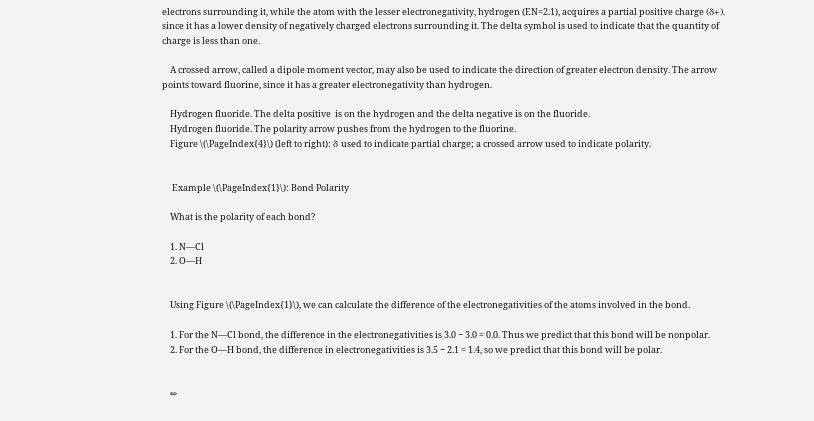electrons surrounding it, while the atom with the lesser electronegativity, hydrogen (EN=2.1), acquires a partial positive charge (δ+), since it has a lower density of negatively charged electrons surrounding it. The delta symbol is used to indicate that the quantity of charge is less than one.

    A crossed arrow, called a dipole moment vector, may also be used to indicate the direction of greater electron density. The arrow points toward fluorine, since it has a greater electronegativity than hydrogen.

    Hydrogen fluoride. The delta positive  is on the hydrogen and the delta negative is on the fluoride.
    Hydrogen fluoride. The polarity arrow pushes from the hydrogen to the fluorine.
    Figure \(\PageIndex{4}\) (left to right): δ used to indicate partial charge; a crossed arrow used to indicate polarity.


     Example \(\PageIndex{1}\): Bond Polarity

    What is the polarity of each bond?

    1. N—Cl
    2. O—H


    Using Figure \(\PageIndex{1}\), we can calculate the difference of the electronegativities of the atoms involved in the bond.

    1. For the N—Cl bond, the difference in the electronegativities is 3.0 − 3.0 = 0.0. Thus we predict that this bond will be nonpolar.
    2. For the O—H bond, the difference in electronegativities is 3.5 − 2.1 = 1.4, so we predict that this bond will be polar.


    ✏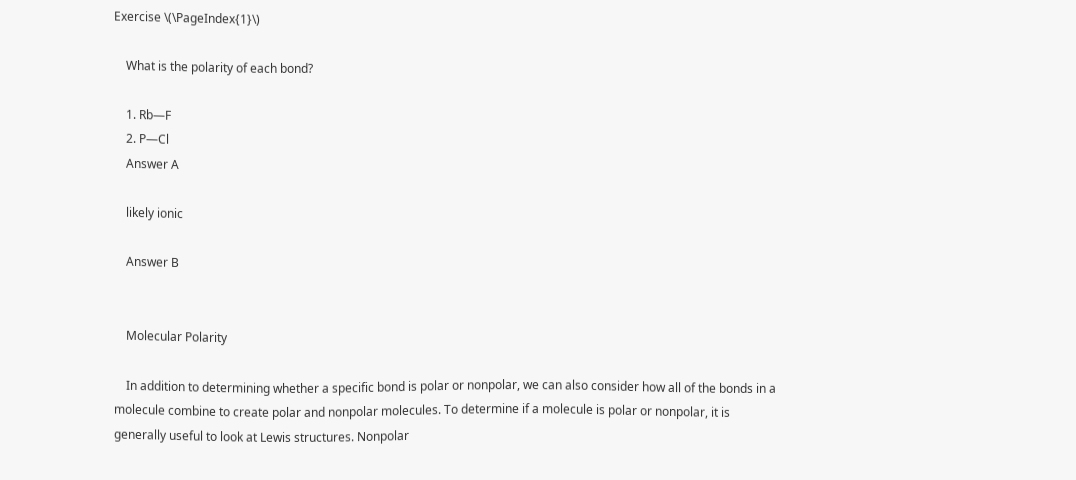Exercise \(\PageIndex{1}\)

    What is the polarity of each bond?

    1. Rb—F
    2. P—Cl
    Answer A

    likely ionic

    Answer B


    Molecular Polarity

    In addition to determining whether a specific bond is polar or nonpolar, we can also consider how all of the bonds in a molecule combine to create polar and nonpolar molecules. To determine if a molecule is polar or nonpolar, it is generally useful to look at Lewis structures. Nonpolar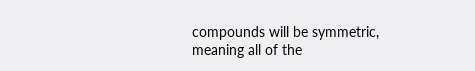compounds will be symmetric, meaning all of the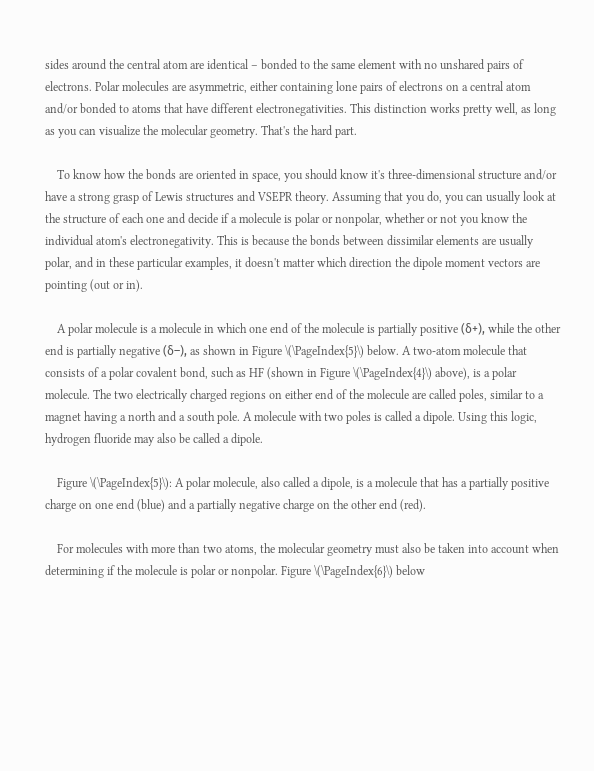sides around the central atom are identical – bonded to the same element with no unshared pairs of electrons. Polar molecules are asymmetric, either containing lone pairs of electrons on a central atom and/or bonded to atoms that have different electronegativities. This distinction works pretty well, as long as you can visualize the molecular geometry. That's the hard part.

    To know how the bonds are oriented in space, you should know it's three-dimensional structure and/or have a strong grasp of Lewis structures and VSEPR theory. Assuming that you do, you can usually look at the structure of each one and decide if a molecule is polar or nonpolar, whether or not you know the individual atom's electronegativity. This is because the bonds between dissimilar elements are usually polar, and in these particular examples, it doesn't matter which direction the dipole moment vectors are pointing (out or in).

    A polar molecule is a molecule in which one end of the molecule is partially positive (δ+), while the other end is partially negative (δ–), as shown in Figure \(\PageIndex{5}\) below. A two-atom molecule that consists of a polar covalent bond, such as HF (shown in Figure \(\PageIndex{4}\) above), is a polar molecule. The two electrically charged regions on either end of the molecule are called poles, similar to a magnet having a north and a south pole. A molecule with two poles is called a dipole. Using this logic, hydrogen fluoride may also be called a dipole.

    Figure \(\PageIndex{5}\): A polar molecule, also called a dipole, is a molecule that has a partially positive charge on one end (blue) and a partially negative charge on the other end (red).

    For molecules with more than two atoms, the molecular geometry must also be taken into account when determining if the molecule is polar or nonpolar. Figure \(\PageIndex{6}\) below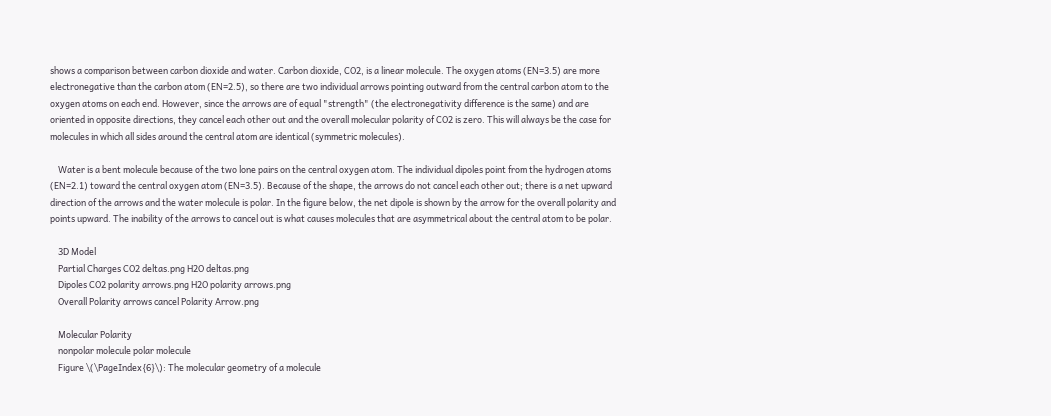shows a comparison between carbon dioxide and water. Carbon dioxide, CO2, is a linear molecule. The oxygen atoms (EN=3.5) are more electronegative than the carbon atom (EN=2.5), so there are two individual arrows pointing outward from the central carbon atom to the oxygen atoms on each end. However, since the arrows are of equal "strength" (the electronegativity difference is the same) and are oriented in opposite directions, they cancel each other out and the overall molecular polarity of CO2 is zero. This will always be the case for molecules in which all sides around the central atom are identical (symmetric molecules).

    Water is a bent molecule because of the two lone pairs on the central oxygen atom. The individual dipoles point from the hydrogen atoms (EN=2.1) toward the central oxygen atom (EN=3.5). Because of the shape, the arrows do not cancel each other out; there is a net upward direction of the arrows and the water molecule is polar. In the figure below, the net dipole is shown by the arrow for the overall polarity and points upward. The inability of the arrows to cancel out is what causes molecules that are asymmetrical about the central atom to be polar.

    3D Model
    Partial Charges CO2 deltas.png H2O deltas.png
    Dipoles CO2 polarity arrows.png H2O polarity arrows.png
    Overall Polarity arrows cancel Polarity Arrow.png

    Molecular Polarity
    nonpolar molecule polar molecule
    Figure \(\PageIndex{6}\): The molecular geometry of a molecule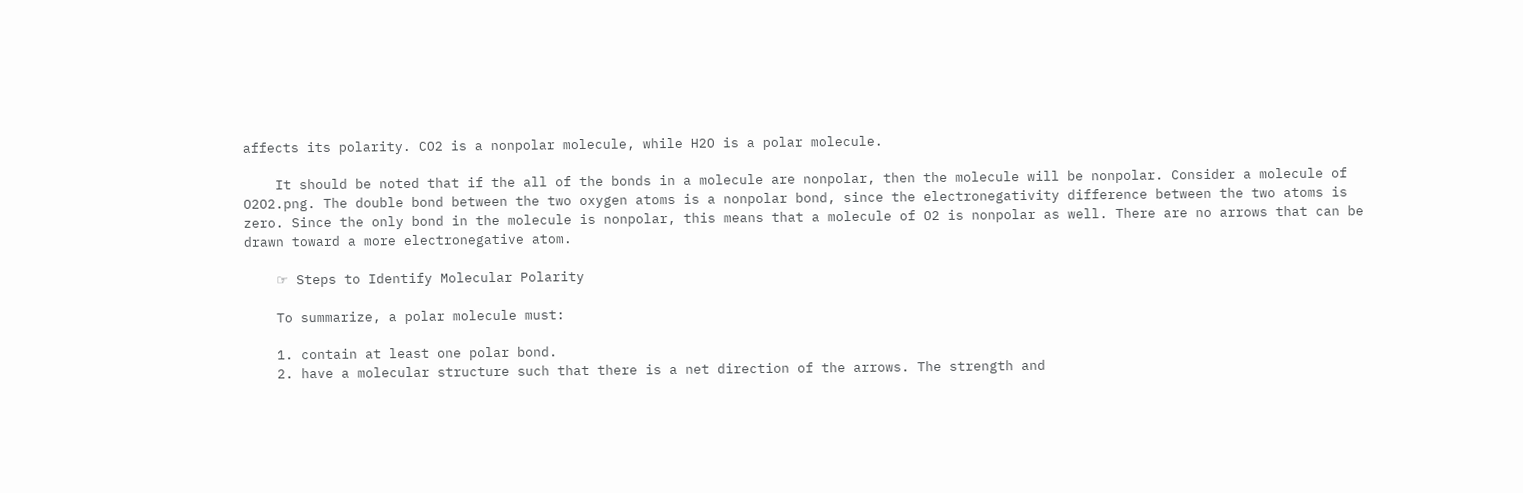affects its polarity. CO2 is a nonpolar molecule, while H2O is a polar molecule.

    It should be noted that if the all of the bonds in a molecule are nonpolar, then the molecule will be nonpolar. Consider a molecule of O2O2.png. The double bond between the two oxygen atoms is a nonpolar bond, since the electronegativity difference between the two atoms is zero. Since the only bond in the molecule is nonpolar, this means that a molecule of O2 is nonpolar as well. There are no arrows that can be drawn toward a more electronegative atom.

    ☞ Steps to Identify Molecular Polarity

    To summarize, a polar molecule must:

    1. contain at least one polar bond.
    2. have a molecular structure such that there is a net direction of the arrows. The strength and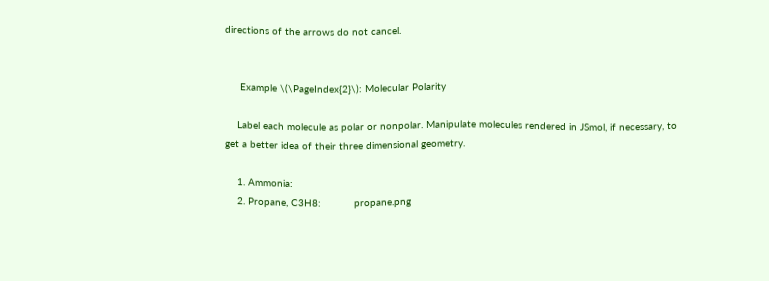directions of the arrows do not cancel.


     Example \(\PageIndex{2}\): Molecular Polarity

    Label each molecule as polar or nonpolar. Manipulate molecules rendered in JSmol, if necessary, to get a better idea of their three dimensional geometry.

    1. Ammonia:
    2. Propane, C3H8:           propane.png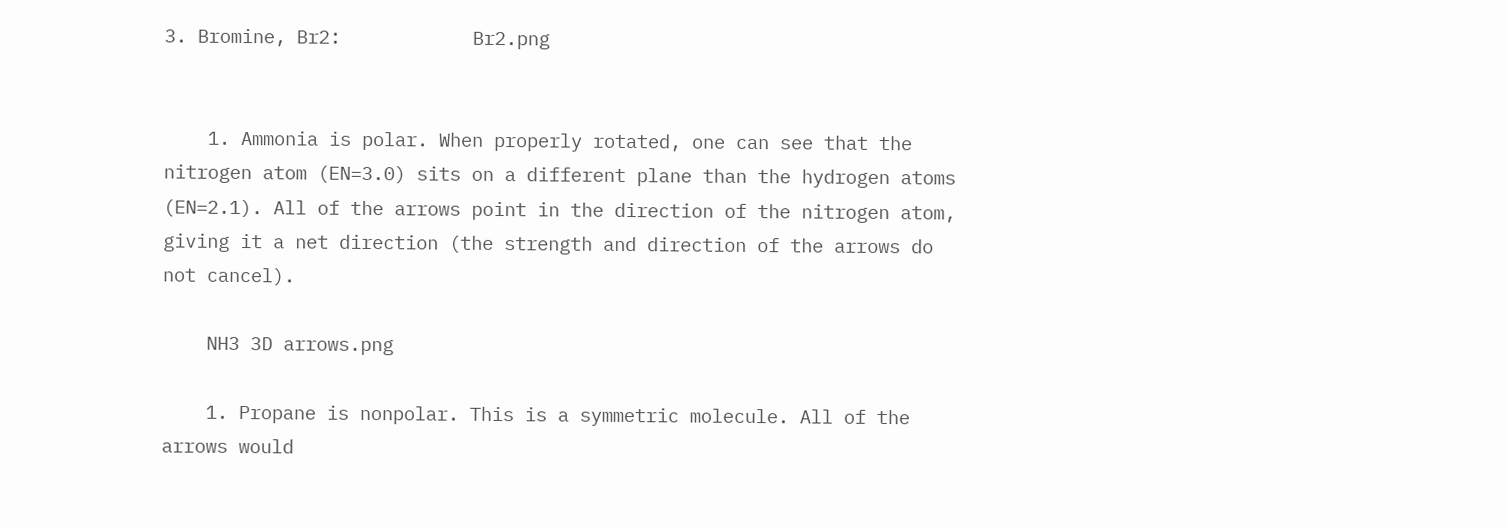3. Bromine, Br2:            Br2.png


    1. Ammonia is polar. When properly rotated, one can see that the nitrogen atom (EN=3.0) sits on a different plane than the hydrogen atoms (EN=2.1). All of the arrows point in the direction of the nitrogen atom, giving it a net direction (the strength and direction of the arrows do not cancel).

    NH3 3D arrows.png

    1. Propane is nonpolar. This is a symmetric molecule. All of the arrows would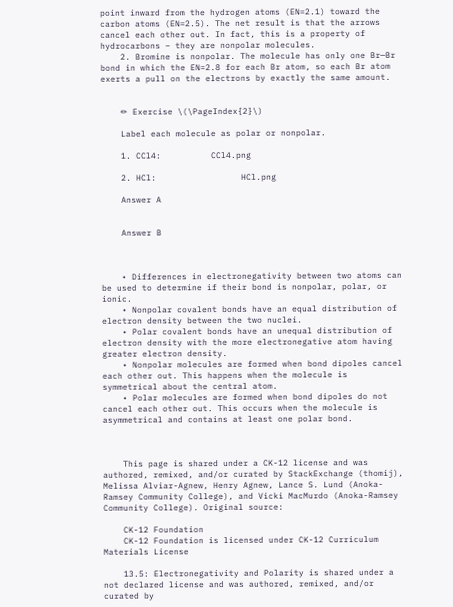point inward from the hydrogen atoms (EN=2.1) toward the carbon atoms (EN=2.5). The net result is that the arrows cancel each other out. In fact, this is a property of hydrocarbons – they are nonpolar molecules.
    2. Bromine is nonpolar. The molecule has only one Br—Br bond in which the EN=2.8 for each Br atom, so each Br atom exerts a pull on the electrons by exactly the same amount.


    ✏ Exercise \(\PageIndex{2}\)

    Label each molecule as polar or nonpolar.

    1. CCl4:          CCl4.png

    2. HCl:                 HCl.png

    Answer A


    Answer B



    • Differences in electronegativity between two atoms can be used to determine if their bond is nonpolar, polar, or ionic.
    • Nonpolar covalent bonds have an equal distribution of electron density between the two nuclei.
    • Polar covalent bonds have an unequal distribution of electron density with the more electronegative atom having greater electron density.
    • Nonpolar molecules are formed when bond dipoles cancel each other out. This happens when the molecule is symmetrical about the central atom.
    • Polar molecules are formed when bond dipoles do not cancel each other out. This occurs when the molecule is asymmetrical and contains at least one polar bond.



    This page is shared under a CK-12 license and was authored, remixed, and/or curated by StackExchange (thomij), Melissa Alviar-Agnew, Henry Agnew, Lance S. Lund (Anoka-Ramsey Community College), and Vicki MacMurdo (Anoka-Ramsey Community College). Original source:

    CK-12 Foundation
    CK-12 Foundation is licensed under CK-12 Curriculum Materials License

    13.5: Electronegativity and Polarity is shared under a not declared license and was authored, remixed, and/or curated by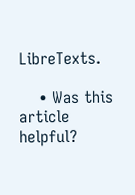LibreTexts.

    • Was this article helpful?